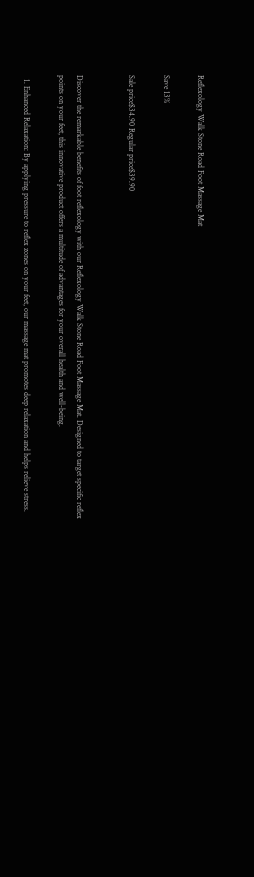Reflexology Walk Stone Road Foot Massage Mat

Save 13%

Sale price$34.90 Regular price$39.90


Discover the remarkable benefits of foot reflexology with our Reflexology Walk Stone Road Foot Massage Mat. Designed to target specific reflex points on your feet, this innovative product offers a multitude of advantages for your overall health and well-being.

  1. Enhanced Relaxation: By applying pressure to reflex zones on your feet, our massage mat promotes deep relaxation and helps relieve stress.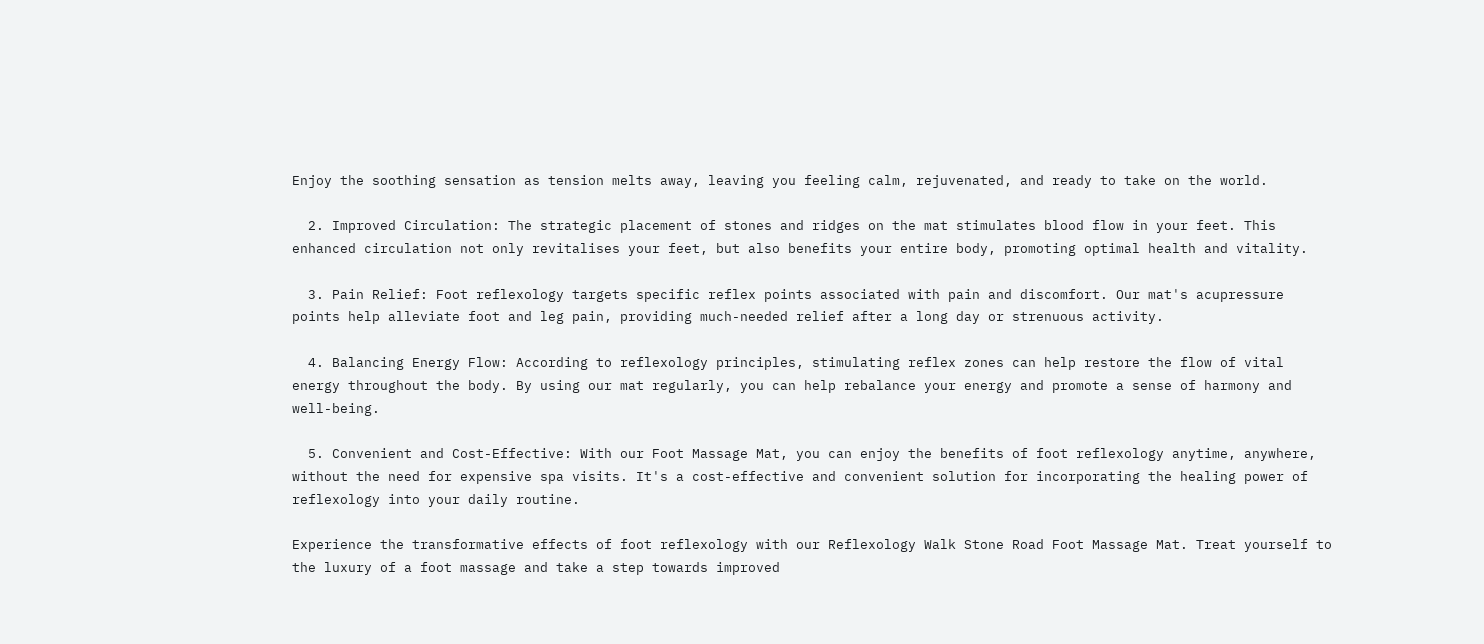Enjoy the soothing sensation as tension melts away, leaving you feeling calm, rejuvenated, and ready to take on the world.

  2. Improved Circulation: The strategic placement of stones and ridges on the mat stimulates blood flow in your feet. This enhanced circulation not only revitalises your feet, but also benefits your entire body, promoting optimal health and vitality.

  3. Pain Relief: Foot reflexology targets specific reflex points associated with pain and discomfort. Our mat's acupressure points help alleviate foot and leg pain, providing much-needed relief after a long day or strenuous activity.

  4. Balancing Energy Flow: According to reflexology principles, stimulating reflex zones can help restore the flow of vital energy throughout the body. By using our mat regularly, you can help rebalance your energy and promote a sense of harmony and well-being.

  5. Convenient and Cost-Effective: With our Foot Massage Mat, you can enjoy the benefits of foot reflexology anytime, anywhere, without the need for expensive spa visits. It's a cost-effective and convenient solution for incorporating the healing power of reflexology into your daily routine.

Experience the transformative effects of foot reflexology with our Reflexology Walk Stone Road Foot Massage Mat. Treat yourself to the luxury of a foot massage and take a step towards improved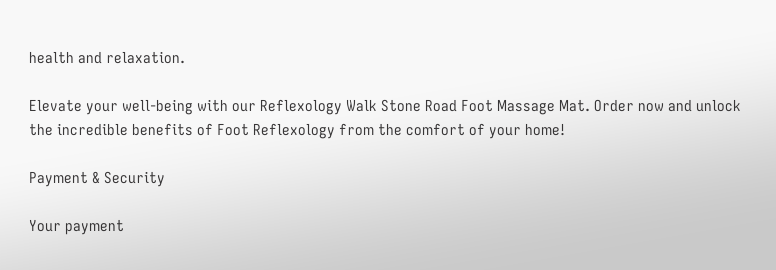health and relaxation.

Elevate your well-being with our Reflexology Walk Stone Road Foot Massage Mat. Order now and unlock the incredible benefits of Foot Reflexology from the comfort of your home!

Payment & Security

Your payment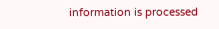information is processed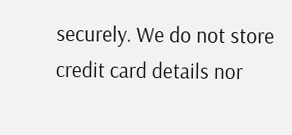securely. We do not store credit card details nor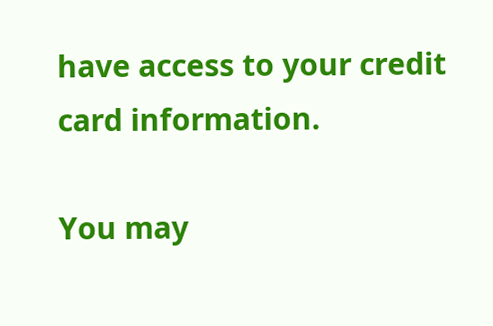have access to your credit card information.

You may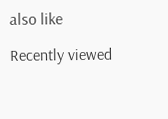also like

Recently viewed